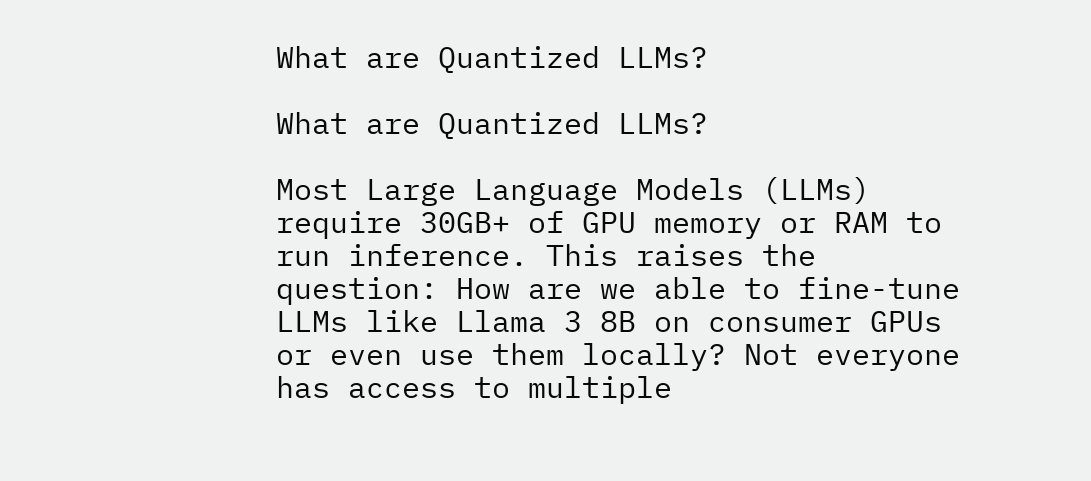What are Quantized LLMs?

What are Quantized LLMs?

Most Large Language Models (LLMs) require 30GB+ of GPU memory or RAM to run inference. This raises the question: How are we able to fine-tune LLMs like Llama 3 8B on consumer GPUs or even use them locally? Not everyone has access to multiple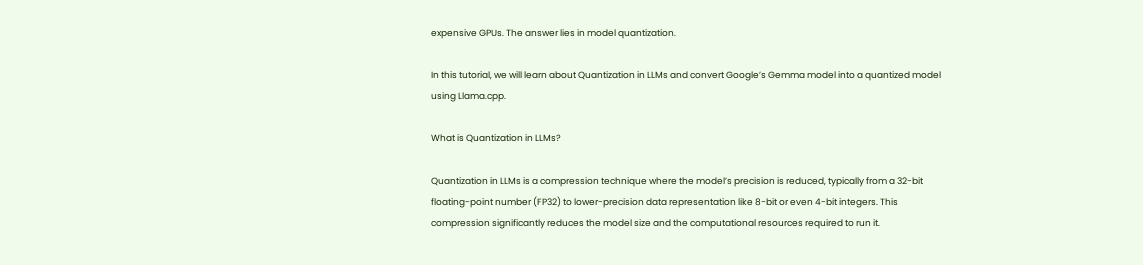expensive GPUs. The answer lies in model quantization.

In this tutorial, we will learn about Quantization in LLMs and convert Google’s Gemma model into a quantized model using Llama.cpp.

What is Quantization in LLMs?

Quantization in LLMs is a compression technique where the model’s precision is reduced, typically from a 32-bit floating-point number (FP32) to lower-precision data representation like 8-bit or even 4-bit integers. This compression significantly reduces the model size and the computational resources required to run it.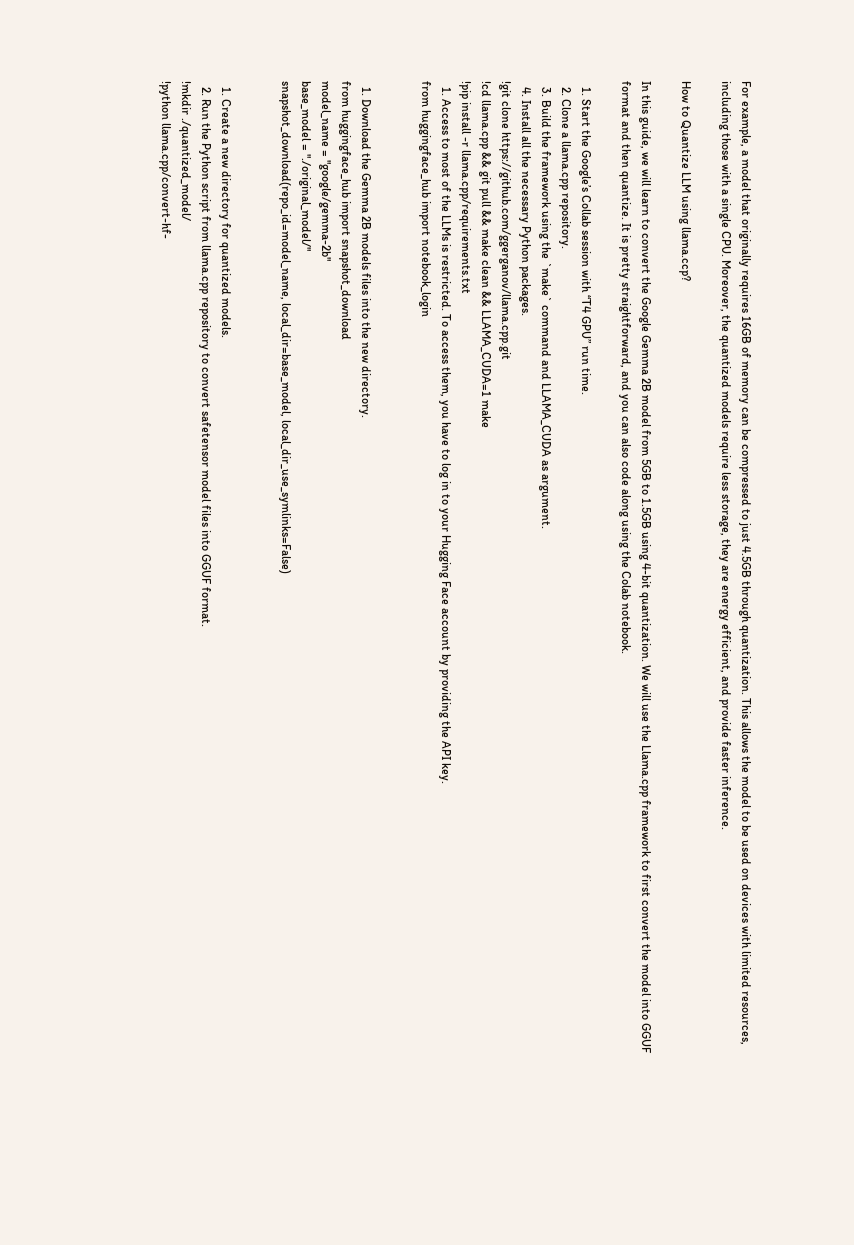For example, a model that originally requires 16GB of memory can be compressed to just 4.5GB through quantization. This allows the model to be used on devices with limited resources, including those with a single CPU. Moreover, the quantized models require less storage, they are energy efficient, and provide faster inference.

How to Quantize LLM using llama.ccp?

In this guide, we will learn to convert the Google Gemma 2B model from 5GB to 1.5GB using 4-bit quantization. We will use the Llama.cpp framework to first convert the model into GGUF format and then quantize. It is pretty straightforward, and you can also code along using the Colab notebook.

  1. Start the Google’s Collab session with “T4 GPU” run time.
  2. Clone a llama.cpp repository.
  3. Build the framework using the `make` command and LLAMA_CUDA as argument.
  4. Install all the necessary Python packages.
!git clone https://github.com/ggerganov/llama.cpp.git
!cd llama.cpp && git pull && make clean && LLAMA_CUDA=1 make
!pip install -r llama.cpp/requirements.txt
  1. Access to most of the LLMs is restricted. To access them, you have to log in to your Hugging Face account by providing the API key.
from huggingface_hub import notebook_login


  1. Download the Gemma 2B models files into the new directory.
from huggingface_hub import snapshot_download
model_name = "google/gemma-2b"
base_model = "./original_model/"
snapshot_download(repo_id=model_name, local_dir=base_model, local_dir_use_symlinks=False)


  1. Create a new directory for quantized models.
  2. Run the Python script from llama.cpp repository to convert safetensor model files into GGUF format.
!mkdir ./quantized_model/
!python llama.cpp/convert-hf-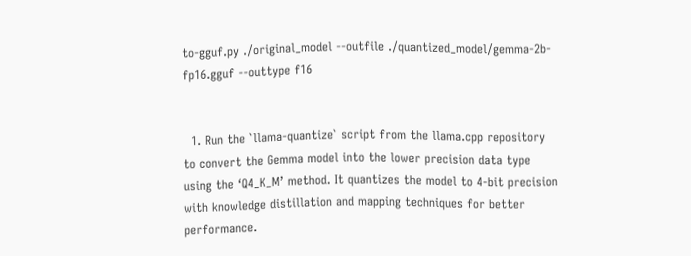to-gguf.py ./original_model --outfile ./quantized_model/gemma-2b-fp16.gguf --outtype f16


  1. Run the `llama-quantize` script from the llama.cpp repository to convert the Gemma model into the lower precision data type using the ‘Q4_K_M’ method. It quantizes the model to 4-bit precision with knowledge distillation and mapping techniques for better performance.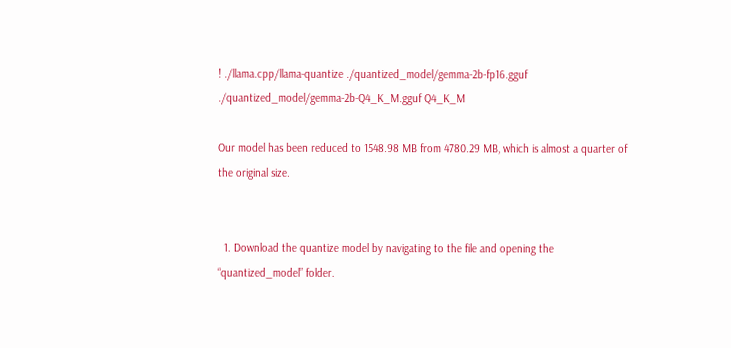! ./llama.cpp/llama-quantize ./quantized_model/gemma-2b-fp16.gguf ./quantized_model/gemma-2b-Q4_K_M.gguf Q4_K_M

Our model has been reduced to 1548.98 MB from 4780.29 MB, which is almost a quarter of the original size.


  1. Download the quantize model by navigating to the file and opening the “quantized_model” folder.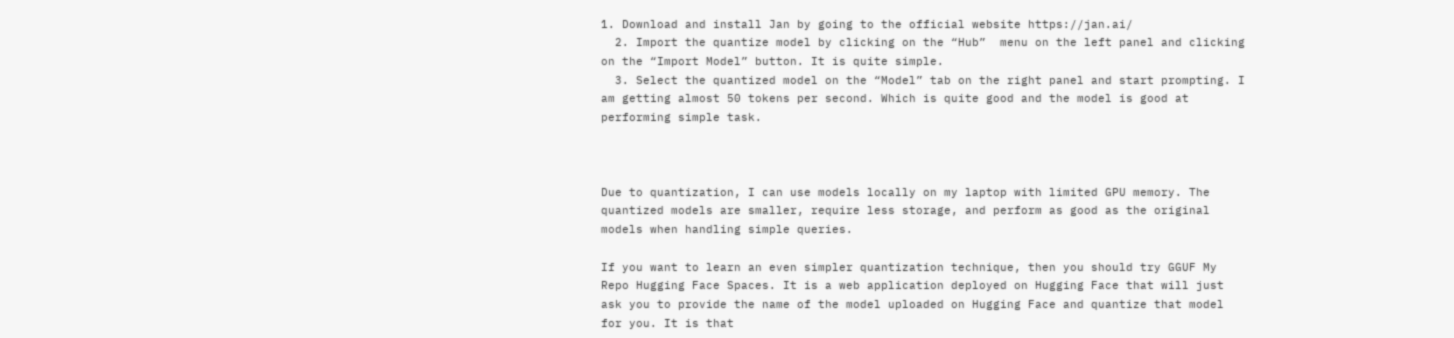1. Download and install Jan by going to the official website https://jan.ai/
  2. Import the quantize model by clicking on the “Hub”  menu on the left panel and clicking on the “Import Model” button. It is quite simple.
  3. Select the quantized model on the “Model” tab on the right panel and start prompting. I am getting almost 50 tokens per second. Which is quite good and the model is good at performing simple task.



Due to quantization, I can use models locally on my laptop with limited GPU memory. The quantized models are smaller, require less storage, and perform as good as the original models when handling simple queries.

If you want to learn an even simpler quantization technique, then you should try GGUF My Repo Hugging Face Spaces. It is a web application deployed on Hugging Face that will just ask you to provide the name of the model uploaded on Hugging Face and quantize that model for you. It is that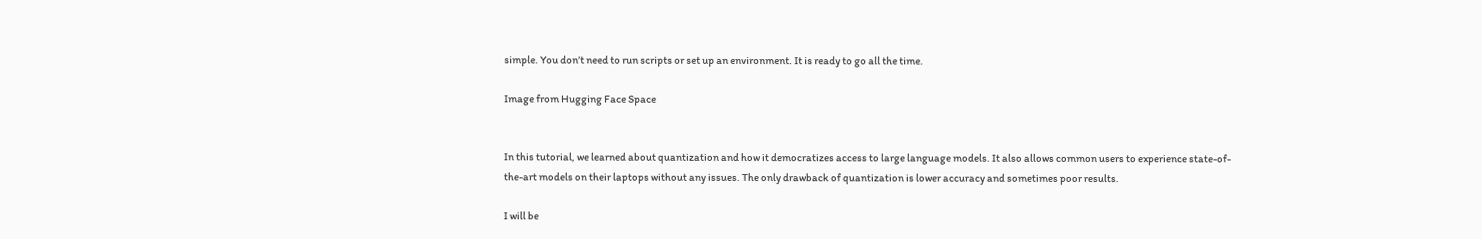simple. You don’t need to run scripts or set up an environment. It is ready to go all the time.

Image from Hugging Face Space


In this tutorial, we learned about quantization and how it democratizes access to large language models. It also allows common users to experience state-of-the-art models on their laptops without any issues. The only drawback of quantization is lower accuracy and sometimes poor results.

I will be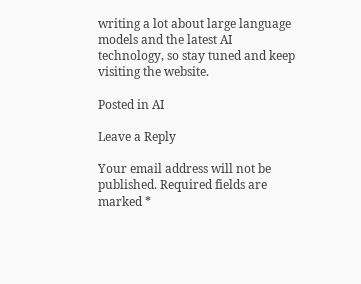writing a lot about large language models and the latest AI technology, so stay tuned and keep visiting the website.

Posted in AI

Leave a Reply

Your email address will not be published. Required fields are marked *